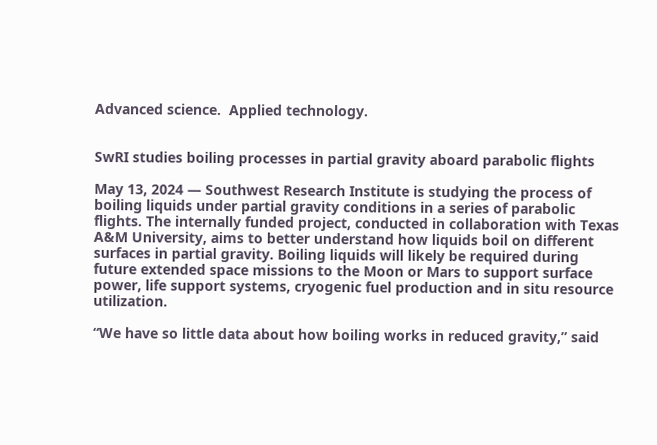Advanced science.  Applied technology.


SwRI studies boiling processes in partial gravity aboard parabolic flights

May 13, 2024 — Southwest Research Institute is studying the process of boiling liquids under partial gravity conditions in a series of parabolic flights. The internally funded project, conducted in collaboration with Texas A&M University, aims to better understand how liquids boil on different surfaces in partial gravity. Boiling liquids will likely be required during future extended space missions to the Moon or Mars to support surface power, life support systems, cryogenic fuel production and in situ resource utilization.

“We have so little data about how boiling works in reduced gravity,” said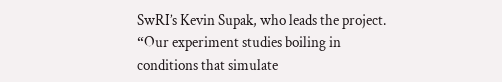SwRI’s Kevin Supak, who leads the project. “Our experiment studies boiling in conditions that simulate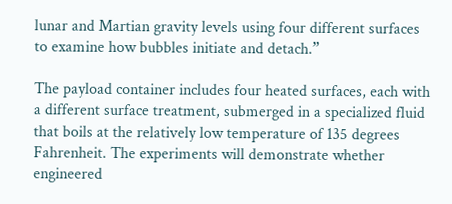lunar and Martian gravity levels using four different surfaces to examine how bubbles initiate and detach.”

The payload container includes four heated surfaces, each with a different surface treatment, submerged in a specialized fluid that boils at the relatively low temperature of 135 degrees Fahrenheit. The experiments will demonstrate whether engineered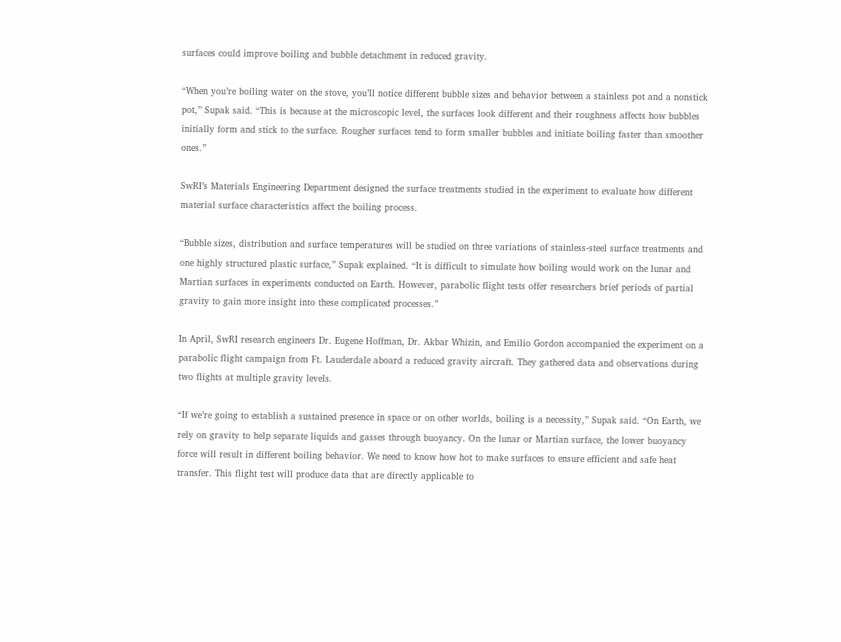surfaces could improve boiling and bubble detachment in reduced gravity.

“When you’re boiling water on the stove, you’ll notice different bubble sizes and behavior between a stainless pot and a nonstick pot,” Supak said. “This is because at the microscopic level, the surfaces look different and their roughness affects how bubbles initially form and stick to the surface. Rougher surfaces tend to form smaller bubbles and initiate boiling faster than smoother ones.”

SwRI’s Materials Engineering Department designed the surface treatments studied in the experiment to evaluate how different material surface characteristics affect the boiling process.

“Bubble sizes, distribution and surface temperatures will be studied on three variations of stainless-steel surface treatments and one highly structured plastic surface,” Supak explained. “It is difficult to simulate how boiling would work on the lunar and Martian surfaces in experiments conducted on Earth. However, parabolic flight tests offer researchers brief periods of partial gravity to gain more insight into these complicated processes.”

In April, SwRI research engineers Dr. Eugene Hoffman, Dr. Akbar Whizin, and Emilio Gordon accompanied the experiment on a parabolic flight campaign from Ft. Lauderdale aboard a reduced gravity aircraft. They gathered data and observations during two flights at multiple gravity levels.

“If we’re going to establish a sustained presence in space or on other worlds, boiling is a necessity,” Supak said. “On Earth, we rely on gravity to help separate liquids and gasses through buoyancy. On the lunar or Martian surface, the lower buoyancy force will result in different boiling behavior. We need to know how hot to make surfaces to ensure efficient and safe heat transfer. This flight test will produce data that are directly applicable to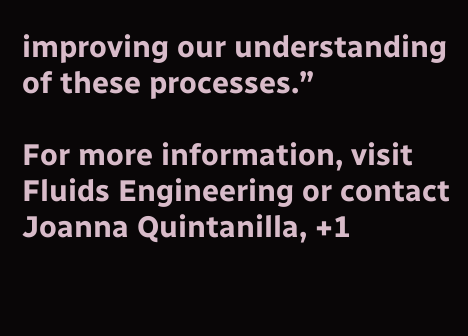improving our understanding of these processes.”

For more information, visit Fluids Engineering or contact Joanna Quintanilla, +1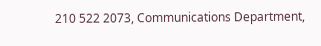210 522 2073, Communications Department,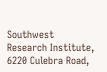Southwest Research Institute, 6220 Culebra Road,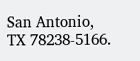San Antonio, TX 78238-5166.